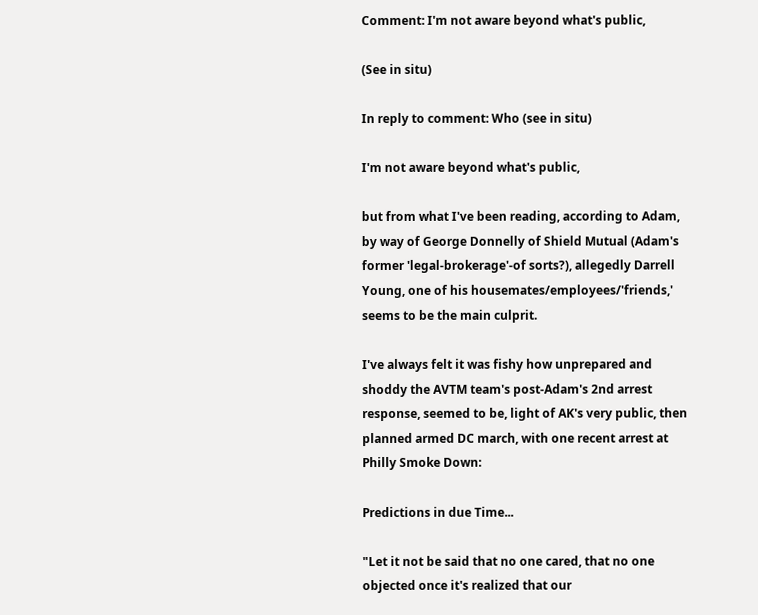Comment: I'm not aware beyond what's public,

(See in situ)

In reply to comment: Who (see in situ)

I'm not aware beyond what's public,

but from what I've been reading, according to Adam, by way of George Donnelly of Shield Mutual (Adam's former 'legal-brokerage'-of sorts?), allegedly Darrell Young, one of his housemates/employees/'friends,' seems to be the main culprit.

I've always felt it was fishy how unprepared and shoddy the AVTM team's post-Adam's 2nd arrest response, seemed to be, light of AK's very public, then planned armed DC march, with one recent arrest at Philly Smoke Down:

Predictions in due Time...

"Let it not be said that no one cared, that no one objected once it's realized that our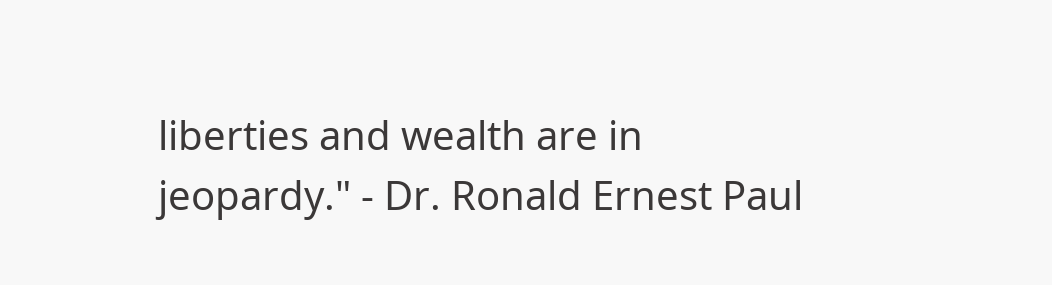liberties and wealth are in jeopardy." - Dr. Ronald Ernest Paul